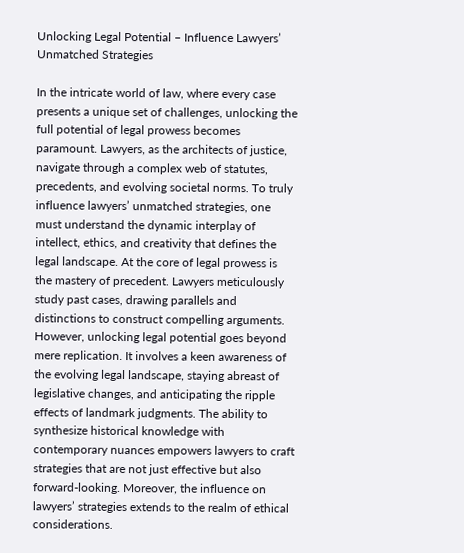Unlocking Legal Potential – Influence Lawyers’ Unmatched Strategies

In the intricate world of law, where every case presents a unique set of challenges, unlocking the full potential of legal prowess becomes paramount. Lawyers, as the architects of justice, navigate through a complex web of statutes, precedents, and evolving societal norms. To truly influence lawyers’ unmatched strategies, one must understand the dynamic interplay of intellect, ethics, and creativity that defines the legal landscape. At the core of legal prowess is the mastery of precedent. Lawyers meticulously study past cases, drawing parallels and distinctions to construct compelling arguments. However, unlocking legal potential goes beyond mere replication. It involves a keen awareness of the evolving legal landscape, staying abreast of legislative changes, and anticipating the ripple effects of landmark judgments. The ability to synthesize historical knowledge with contemporary nuances empowers lawyers to craft strategies that are not just effective but also forward-looking. Moreover, the influence on lawyers’ strategies extends to the realm of ethical considerations.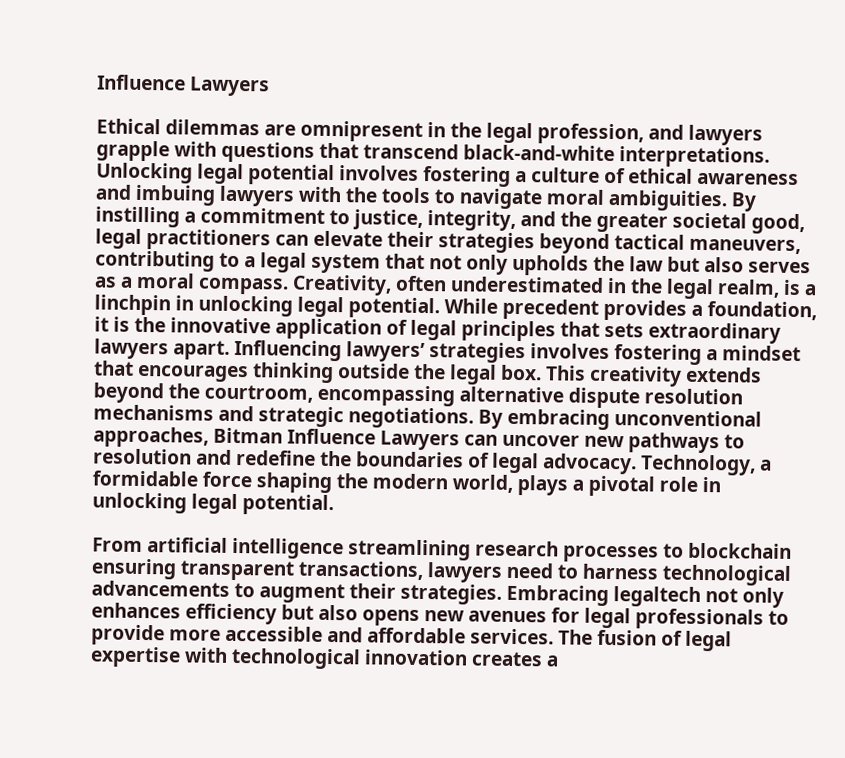Influence Lawyers

Ethical dilemmas are omnipresent in the legal profession, and lawyers grapple with questions that transcend black-and-white interpretations. Unlocking legal potential involves fostering a culture of ethical awareness and imbuing lawyers with the tools to navigate moral ambiguities. By instilling a commitment to justice, integrity, and the greater societal good, legal practitioners can elevate their strategies beyond tactical maneuvers, contributing to a legal system that not only upholds the law but also serves as a moral compass. Creativity, often underestimated in the legal realm, is a linchpin in unlocking legal potential. While precedent provides a foundation, it is the innovative application of legal principles that sets extraordinary lawyers apart. Influencing lawyers’ strategies involves fostering a mindset that encourages thinking outside the legal box. This creativity extends beyond the courtroom, encompassing alternative dispute resolution mechanisms and strategic negotiations. By embracing unconventional approaches, Bitman Influence Lawyers can uncover new pathways to resolution and redefine the boundaries of legal advocacy. Technology, a formidable force shaping the modern world, plays a pivotal role in unlocking legal potential.

From artificial intelligence streamlining research processes to blockchain ensuring transparent transactions, lawyers need to harness technological advancements to augment their strategies. Embracing legaltech not only enhances efficiency but also opens new avenues for legal professionals to provide more accessible and affordable services. The fusion of legal expertise with technological innovation creates a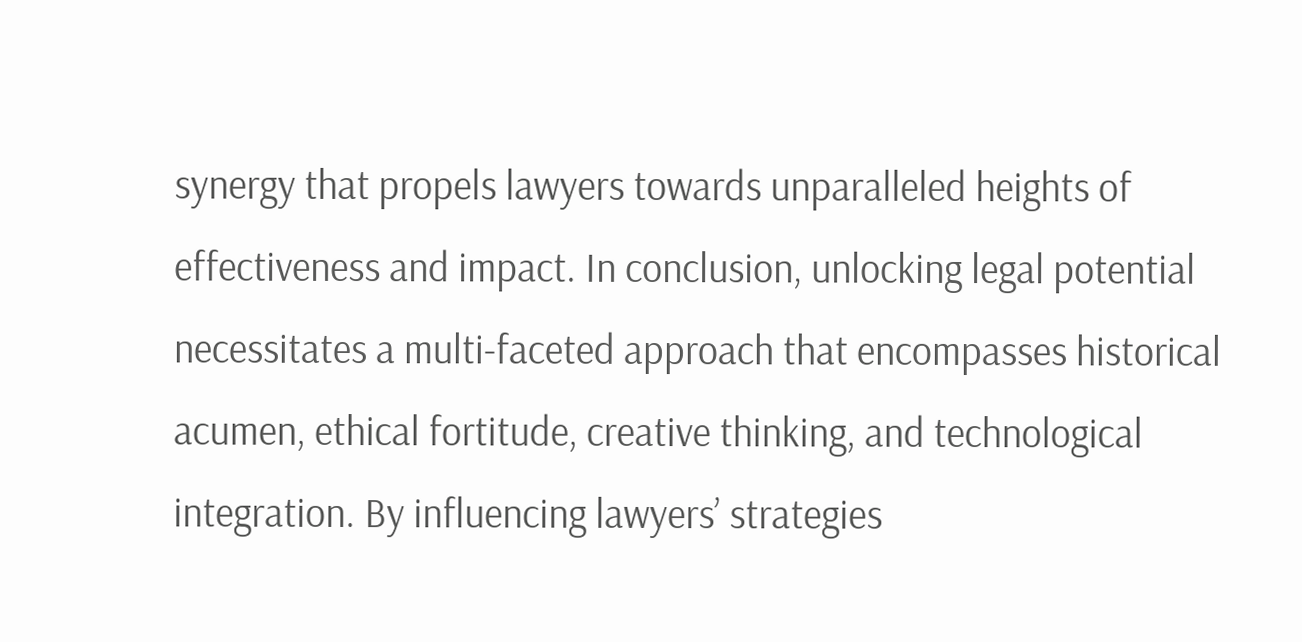synergy that propels lawyers towards unparalleled heights of effectiveness and impact. In conclusion, unlocking legal potential necessitates a multi-faceted approach that encompasses historical acumen, ethical fortitude, creative thinking, and technological integration. By influencing lawyers’ strategies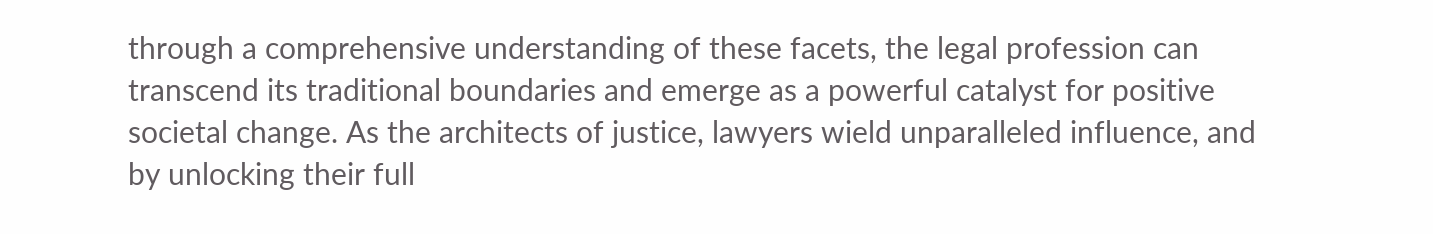through a comprehensive understanding of these facets, the legal profession can transcend its traditional boundaries and emerge as a powerful catalyst for positive societal change. As the architects of justice, lawyers wield unparalleled influence, and by unlocking their full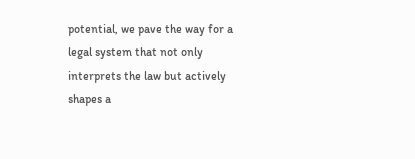potential, we pave the way for a legal system that not only interprets the law but actively shapes a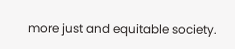more just and equitable society.